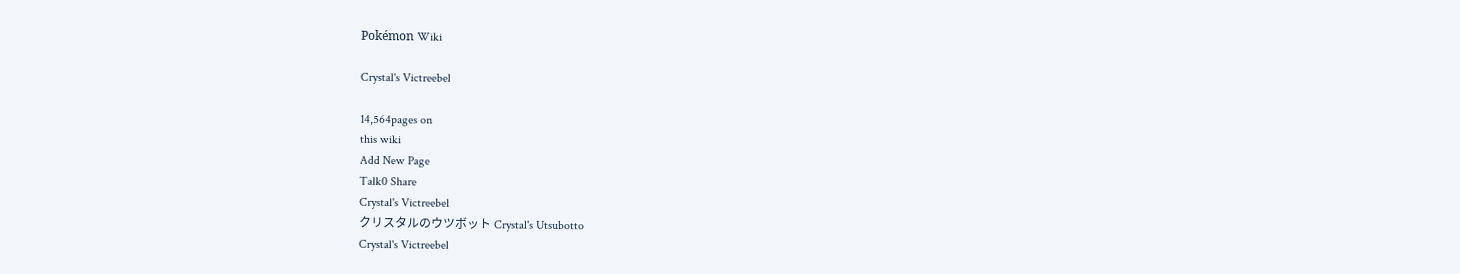Pokémon Wiki

Crystal's Victreebel

14,564pages on
this wiki
Add New Page
Talk0 Share
Crystal's Victreebel
クリスタルのウツボット Crystal's Utsubotto
Crystal's Victreebel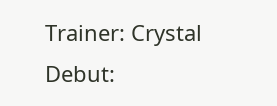Trainer: Crystal
Debut: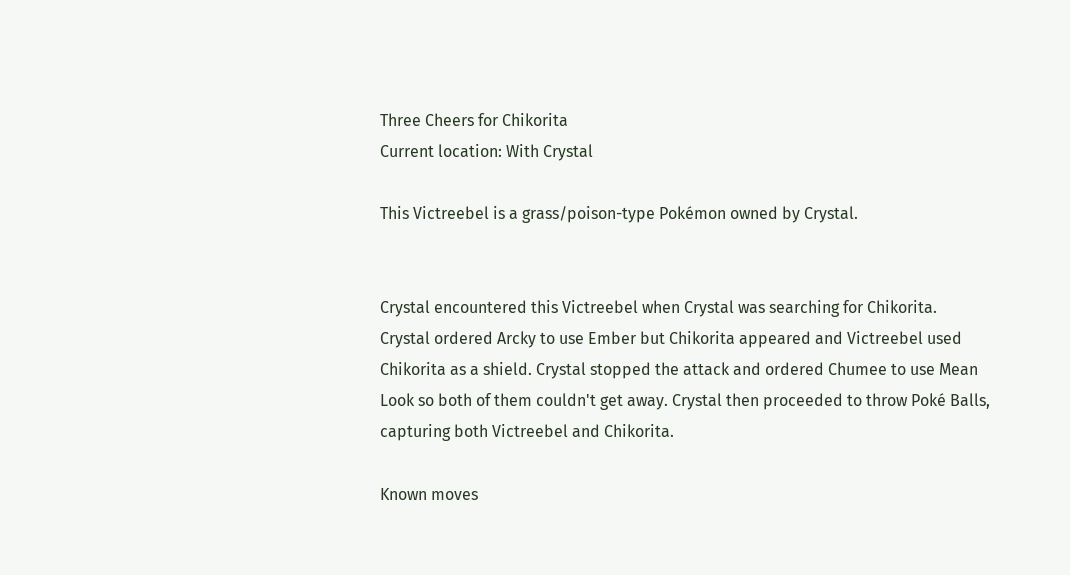Three Cheers for Chikorita
Current location: With Crystal

This Victreebel is a grass/poison-type Pokémon owned by Crystal.


Crystal encountered this Victreebel when Crystal was searching for Chikorita. Crystal ordered Arcky to use Ember but Chikorita appeared and Victreebel used Chikorita as a shield. Crystal stopped the attack and ordered Chumee to use Mean Look so both of them couldn't get away. Crystal then proceeded to throw Poké Balls, capturing both Victreebel and Chikorita.

Known moves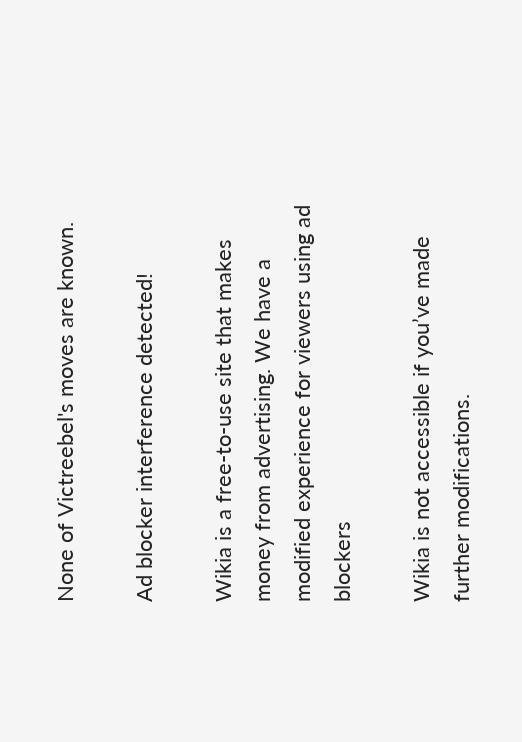None of Victreebel's moves are known.

Ad blocker interference detected!

Wikia is a free-to-use site that makes money from advertising. We have a modified experience for viewers using ad blockers

Wikia is not accessible if you’ve made further modifications.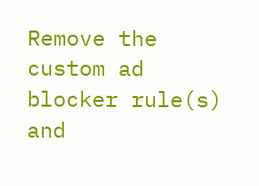Remove the custom ad blocker rule(s) and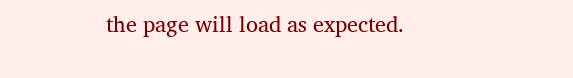the page will load as expected.